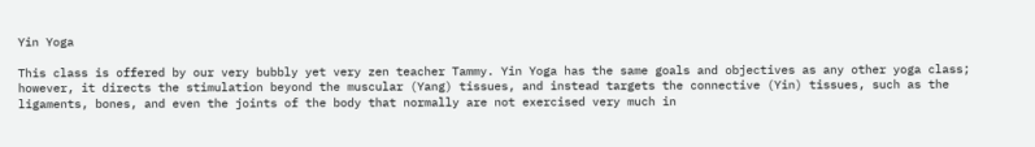Yin Yoga

This class is offered by our very bubbly yet very zen teacher Tammy. Yin Yoga has the same goals and objectives as any other yoga class; however, it directs the stimulation beyond the muscular (Yang) tissues, and instead targets the connective (Yin) tissues, such as the ligaments, bones, and even the joints of the body that normally are not exercised very much in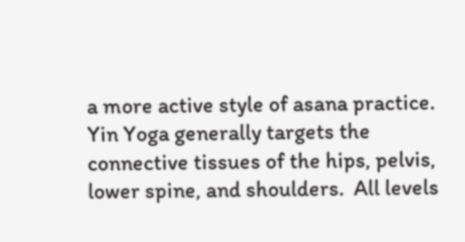a more active style of asana practice.  Yin Yoga generally targets the connective tissues of the hips, pelvis, lower spine, and shoulders.  All levels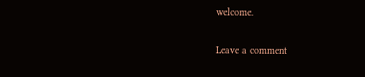welcome.

Leave a comment